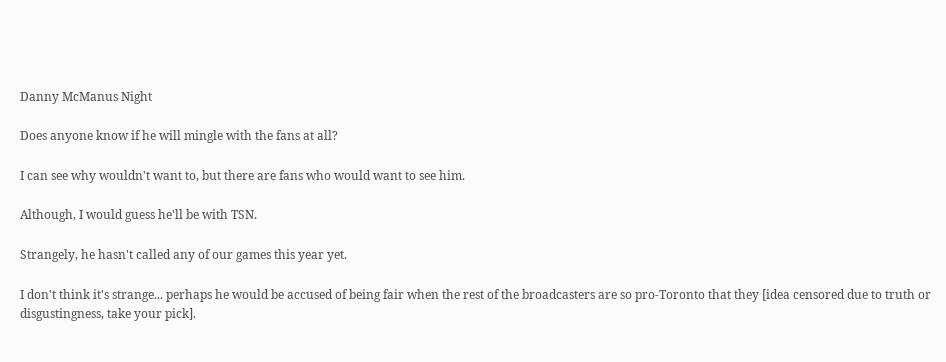Danny McManus Night

Does anyone know if he will mingle with the fans at all?

I can see why wouldn't want to, but there are fans who would want to see him.

Although, I would guess he'll be with TSN.

Strangely, he hasn't called any of our games this year yet.

I don't think it's strange... perhaps he would be accused of being fair when the rest of the broadcasters are so pro-Toronto that they [idea censored due to truth or disgustingness, take your pick].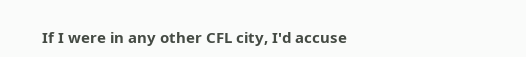If I were in any other CFL city, I'd accuse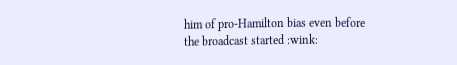him of pro-Hamilton bias even before the broadcast started :wink: